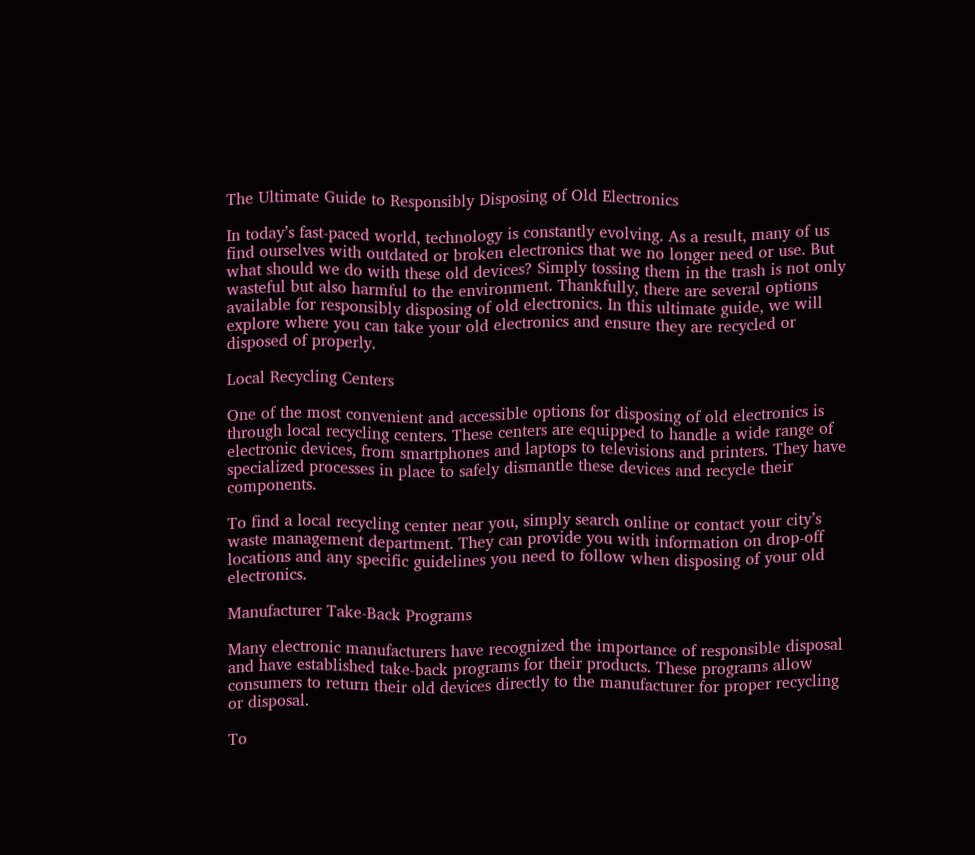The Ultimate Guide to Responsibly Disposing of Old Electronics

In today’s fast-paced world, technology is constantly evolving. As a result, many of us find ourselves with outdated or broken electronics that we no longer need or use. But what should we do with these old devices? Simply tossing them in the trash is not only wasteful but also harmful to the environment. Thankfully, there are several options available for responsibly disposing of old electronics. In this ultimate guide, we will explore where you can take your old electronics and ensure they are recycled or disposed of properly.

Local Recycling Centers

One of the most convenient and accessible options for disposing of old electronics is through local recycling centers. These centers are equipped to handle a wide range of electronic devices, from smartphones and laptops to televisions and printers. They have specialized processes in place to safely dismantle these devices and recycle their components.

To find a local recycling center near you, simply search online or contact your city’s waste management department. They can provide you with information on drop-off locations and any specific guidelines you need to follow when disposing of your old electronics.

Manufacturer Take-Back Programs

Many electronic manufacturers have recognized the importance of responsible disposal and have established take-back programs for their products. These programs allow consumers to return their old devices directly to the manufacturer for proper recycling or disposal.

To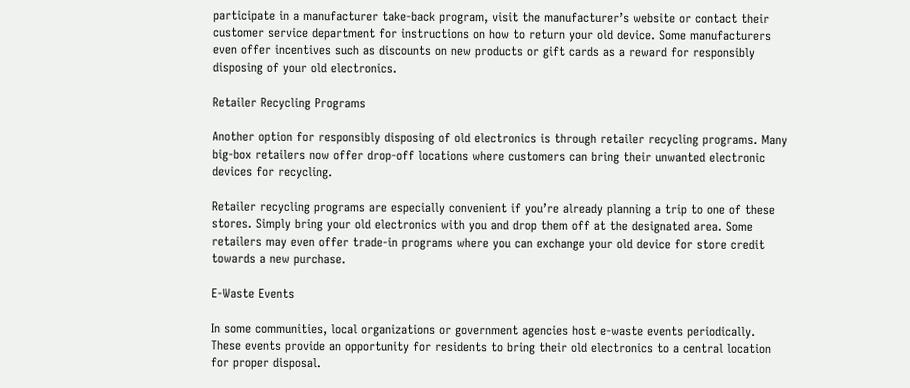participate in a manufacturer take-back program, visit the manufacturer’s website or contact their customer service department for instructions on how to return your old device. Some manufacturers even offer incentives such as discounts on new products or gift cards as a reward for responsibly disposing of your old electronics.

Retailer Recycling Programs

Another option for responsibly disposing of old electronics is through retailer recycling programs. Many big-box retailers now offer drop-off locations where customers can bring their unwanted electronic devices for recycling.

Retailer recycling programs are especially convenient if you’re already planning a trip to one of these stores. Simply bring your old electronics with you and drop them off at the designated area. Some retailers may even offer trade-in programs where you can exchange your old device for store credit towards a new purchase.

E-Waste Events

In some communities, local organizations or government agencies host e-waste events periodically. These events provide an opportunity for residents to bring their old electronics to a central location for proper disposal.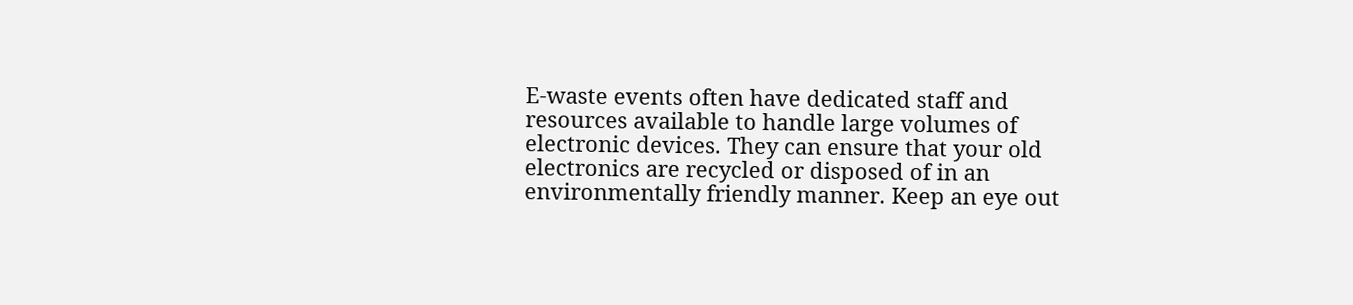E-waste events often have dedicated staff and resources available to handle large volumes of electronic devices. They can ensure that your old electronics are recycled or disposed of in an environmentally friendly manner. Keep an eye out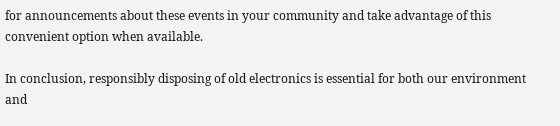for announcements about these events in your community and take advantage of this convenient option when available.

In conclusion, responsibly disposing of old electronics is essential for both our environment and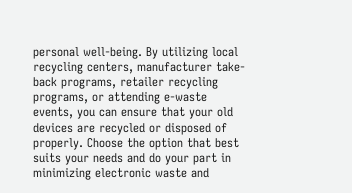personal well-being. By utilizing local recycling centers, manufacturer take-back programs, retailer recycling programs, or attending e-waste events, you can ensure that your old devices are recycled or disposed of properly. Choose the option that best suits your needs and do your part in minimizing electronic waste and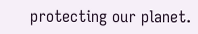protecting our planet.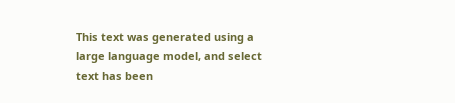This text was generated using a large language model, and select text has been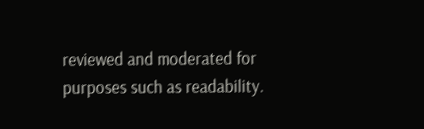reviewed and moderated for purposes such as readability.